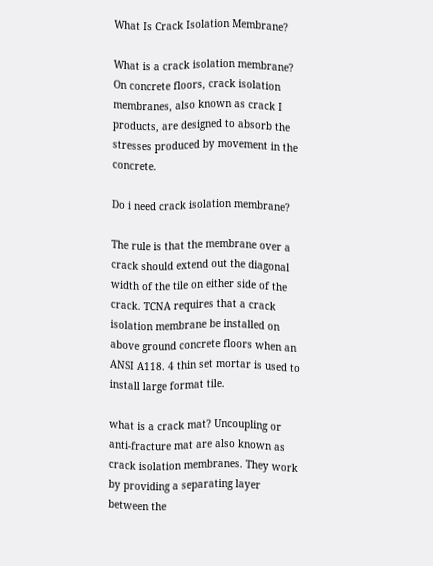What Is Crack Isolation Membrane?

What is a crack isolation membrane? On concrete floors, crack isolation membranes, also known as crack I products, are designed to absorb the stresses produced by movement in the concrete.

Do i need crack isolation membrane?

The rule is that the membrane over a crack should extend out the diagonal width of the tile on either side of the crack. TCNA requires that a crack isolation membrane be installed on above ground concrete floors when an ANSI A118. 4 thin set mortar is used to install large format tile.

what is a crack mat? Uncoupling or anti-fracture mat are also known as crack isolation membranes. They work by providing a separating layer between the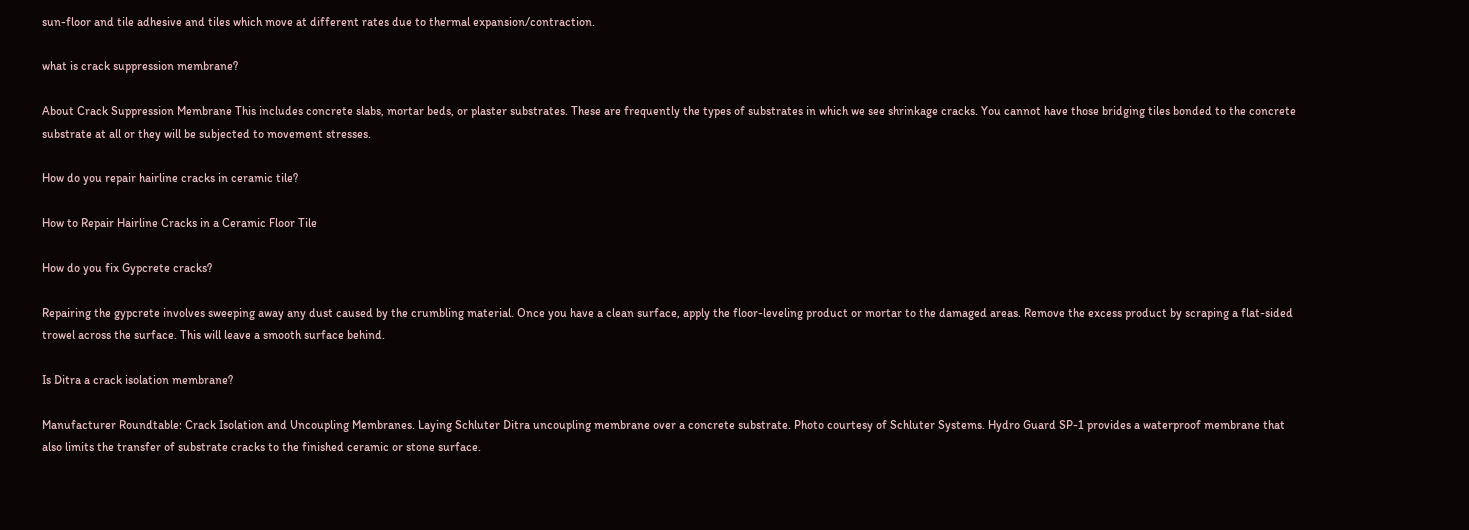sun-floor and tile adhesive and tiles which move at different rates due to thermal expansion/contraction.

what is crack suppression membrane?

About Crack Suppression Membrane This includes concrete slabs, mortar beds, or plaster substrates. These are frequently the types of substrates in which we see shrinkage cracks. You cannot have those bridging tiles bonded to the concrete substrate at all or they will be subjected to movement stresses.

How do you repair hairline cracks in ceramic tile?

How to Repair Hairline Cracks in a Ceramic Floor Tile

How do you fix Gypcrete cracks?

Repairing the gypcrete involves sweeping away any dust caused by the crumbling material. Once you have a clean surface, apply the floor-leveling product or mortar to the damaged areas. Remove the excess product by scraping a flat-sided trowel across the surface. This will leave a smooth surface behind.

Is Ditra a crack isolation membrane?

Manufacturer Roundtable: Crack Isolation and Uncoupling Membranes. Laying Schluter Ditra uncoupling membrane over a concrete substrate. Photo courtesy of Schluter Systems. Hydro Guard SP-1 provides a waterproof membrane that also limits the transfer of substrate cracks to the finished ceramic or stone surface.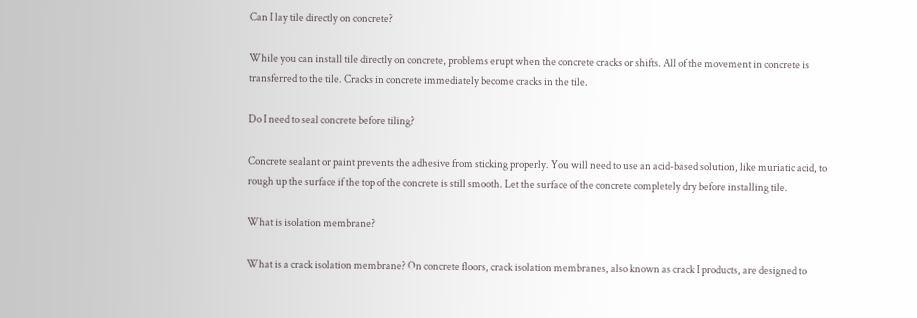Can I lay tile directly on concrete?

While you can install tile directly on concrete, problems erupt when the concrete cracks or shifts. All of the movement in concrete is transferred to the tile. Cracks in concrete immediately become cracks in the tile.

Do I need to seal concrete before tiling?

Concrete sealant or paint prevents the adhesive from sticking properly. You will need to use an acid-based solution, like muriatic acid, to rough up the surface if the top of the concrete is still smooth. Let the surface of the concrete completely dry before installing tile.

What is isolation membrane?

What is a crack isolation membrane? On concrete floors, crack isolation membranes, also known as crack I products, are designed to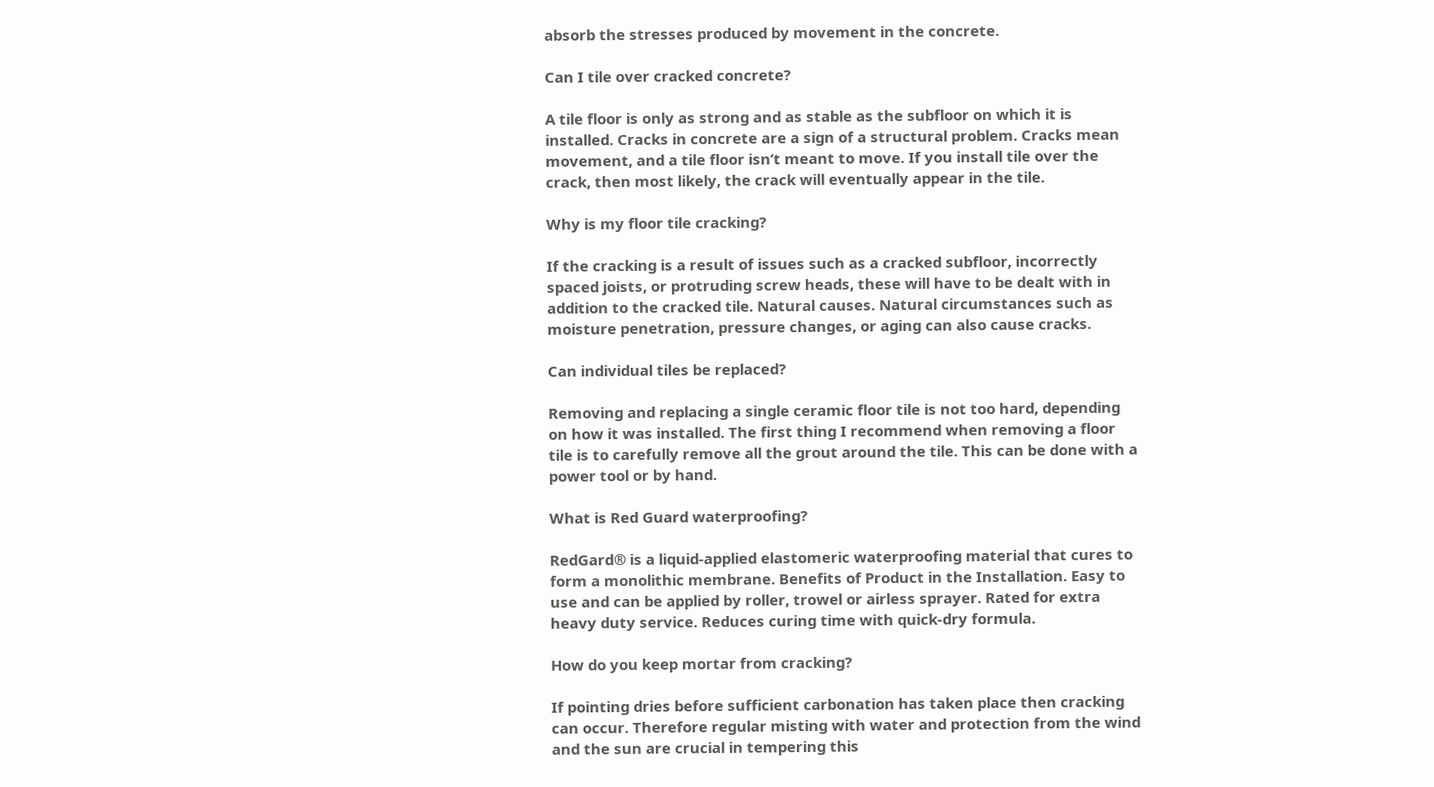absorb the stresses produced by movement in the concrete.

Can I tile over cracked concrete?

A tile floor is only as strong and as stable as the subfloor on which it is installed. Cracks in concrete are a sign of a structural problem. Cracks mean movement, and a tile floor isn’t meant to move. If you install tile over the crack, then most likely, the crack will eventually appear in the tile.

Why is my floor tile cracking?

If the cracking is a result of issues such as a cracked subfloor, incorrectly spaced joists, or protruding screw heads, these will have to be dealt with in addition to the cracked tile. Natural causes. Natural circumstances such as moisture penetration, pressure changes, or aging can also cause cracks.

Can individual tiles be replaced?

Removing and replacing a single ceramic floor tile is not too hard, depending on how it was installed. The first thing I recommend when removing a floor tile is to carefully remove all the grout around the tile. This can be done with a power tool or by hand.

What is Red Guard waterproofing?

RedGard® is a liquid-applied elastomeric waterproofing material that cures to form a monolithic membrane. Benefits of Product in the Installation. Easy to use and can be applied by roller, trowel or airless sprayer. Rated for extra heavy duty service. Reduces curing time with quick-dry formula.

How do you keep mortar from cracking?

If pointing dries before sufficient carbonation has taken place then cracking can occur. Therefore regular misting with water and protection from the wind and the sun are crucial in tempering this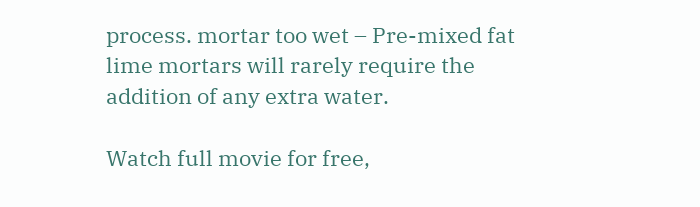process. mortar too wet – Pre-mixed fat lime mortars will rarely require the addition of any extra water.

Watch full movie for free,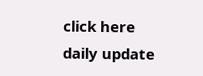click here daily update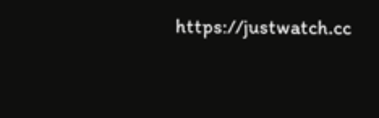https://justwatch.cc